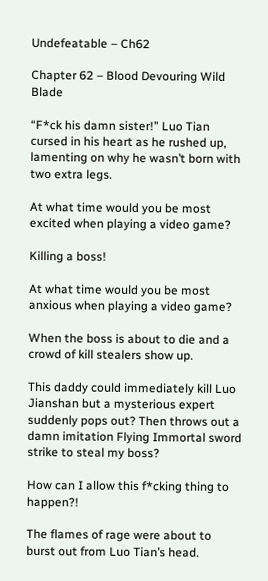Undefeatable – Ch62

Chapter 62 – Blood Devouring Wild Blade

“F*ck his damn sister!” Luo Tian cursed in his heart as he rushed up, lamenting on why he wasn’t born with two extra legs.

At what time would you be most excited when playing a video game?

Killing a boss!

At what time would you be most anxious when playing a video game?

When the boss is about to die and a crowd of kill stealers show up.

This daddy could immediately kill Luo Jianshan but a mysterious expert suddenly pops out? Then throws out a damn imitation Flying Immortal sword strike to steal my boss?

How can I allow this f*cking thing to happen?!

The flames of rage were about to burst out from Luo Tian’s head.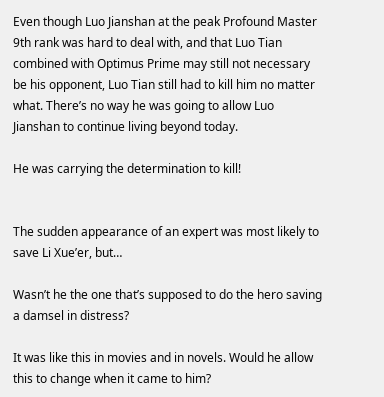Even though Luo Jianshan at the peak Profound Master 9th rank was hard to deal with, and that Luo Tian combined with Optimus Prime may still not necessary be his opponent, Luo Tian still had to kill him no matter what. There’s no way he was going to allow Luo Jianshan to continue living beyond today.

He was carrying the determination to kill!


The sudden appearance of an expert was most likely to save Li Xue’er, but…

Wasn’t he the one that’s supposed to do the hero saving a damsel in distress?

It was like this in movies and in novels. Would he allow this to change when it came to him?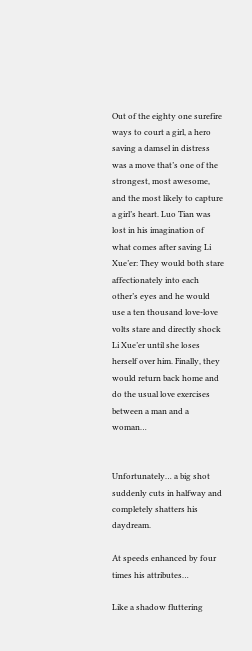Out of the eighty one surefire ways to court a girl, a hero saving a damsel in distress was a move that’s one of the strongest, most awesome, and the most likely to capture a girl’s heart. Luo Tian was lost in his imagination of what comes after saving Li Xue’er: They would both stare affectionately into each other’s eyes and he would use a ten thousand love-love volts stare and directly shock Li Xue’er until she loses herself over him. Finally, they would return back home and do the usual love exercises between a man and a woman…


Unfortunately… a big shot suddenly cuts in halfway and completely shatters his daydream.

At speeds enhanced by four times his attributes…

Like a shadow fluttering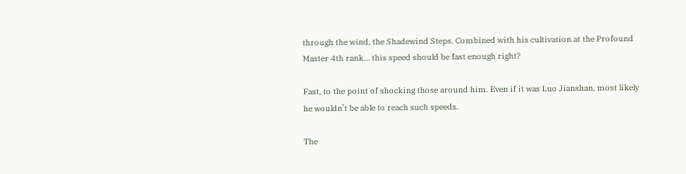through the wind, the Shadewind Steps. Combined with his cultivation at the Profound Master 4th rank… this speed should be fast enough right?

Fast, to the point of shocking those around him. Even if it was Luo Jianshan, most likely he wouldn’t be able to reach such speeds.

The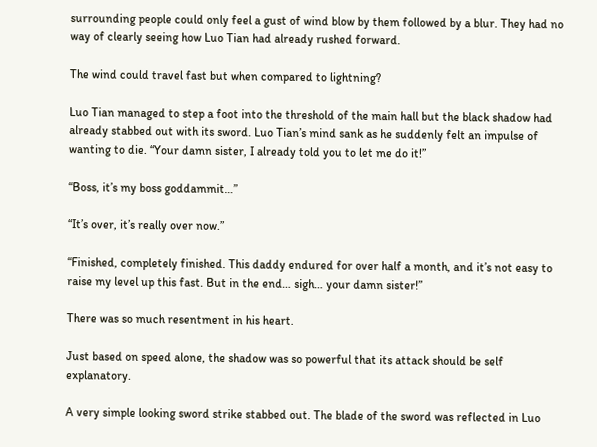surrounding people could only feel a gust of wind blow by them followed by a blur. They had no way of clearly seeing how Luo Tian had already rushed forward.

The wind could travel fast but when compared to lightning?

Luo Tian managed to step a foot into the threshold of the main hall but the black shadow had already stabbed out with its sword. Luo Tian’s mind sank as he suddenly felt an impulse of wanting to die. “Your damn sister, I already told you to let me do it!”

“Boss, it’s my boss goddammit…”

“It’s over, it’s really over now.”

“Finished, completely finished. This daddy endured for over half a month, and it’s not easy to raise my level up this fast. But in the end… sigh… your damn sister!”

There was so much resentment in his heart.

Just based on speed alone, the shadow was so powerful that its attack should be self explanatory.

A very simple looking sword strike stabbed out. The blade of the sword was reflected in Luo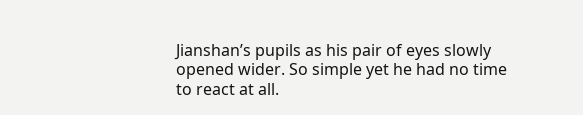Jianshan’s pupils as his pair of eyes slowly opened wider. So simple yet he had no time to react at all.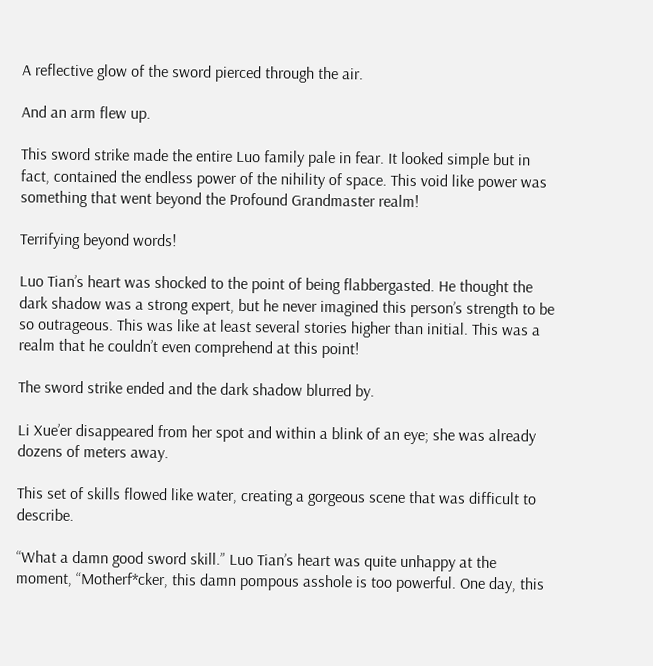A reflective glow of the sword pierced through the air.

And an arm flew up.

This sword strike made the entire Luo family pale in fear. It looked simple but in fact, contained the endless power of the nihility of space. This void like power was something that went beyond the Profound Grandmaster realm!

Terrifying beyond words!

Luo Tian’s heart was shocked to the point of being flabbergasted. He thought the dark shadow was a strong expert, but he never imagined this person’s strength to be so outrageous. This was like at least several stories higher than initial. This was a realm that he couldn’t even comprehend at this point!

The sword strike ended and the dark shadow blurred by.

Li Xue’er disappeared from her spot and within a blink of an eye; she was already dozens of meters away.

This set of skills flowed like water, creating a gorgeous scene that was difficult to describe.

“What a damn good sword skill.” Luo Tian’s heart was quite unhappy at the moment, “Motherf*cker, this damn pompous asshole is too powerful. One day, this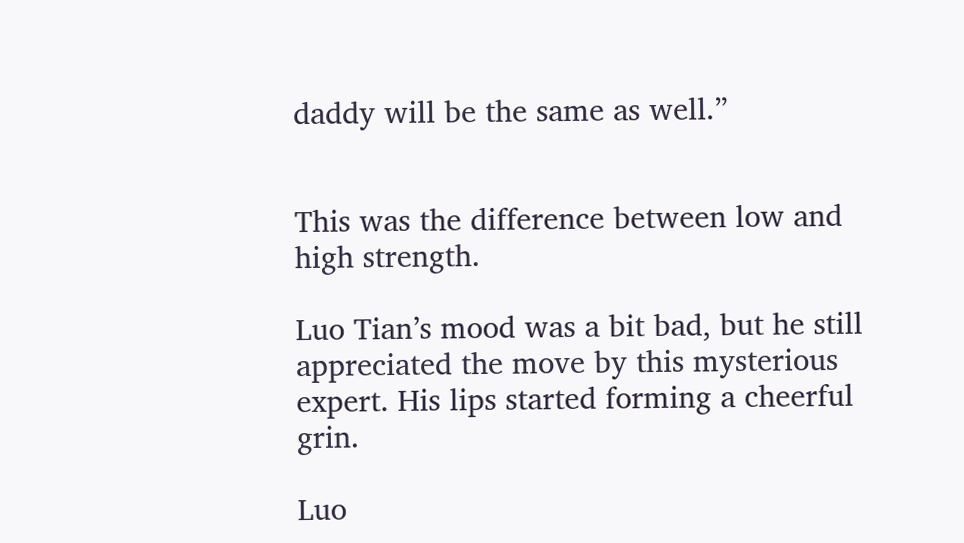daddy will be the same as well.”


This was the difference between low and high strength.

Luo Tian’s mood was a bit bad, but he still appreciated the move by this mysterious expert. His lips started forming a cheerful grin.

Luo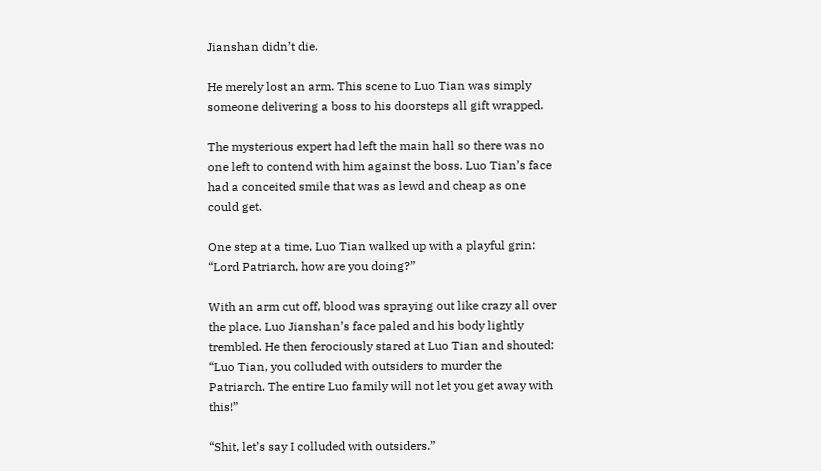Jianshan didn’t die.

He merely lost an arm. This scene to Luo Tian was simply someone delivering a boss to his doorsteps all gift wrapped.

The mysterious expert had left the main hall so there was no one left to contend with him against the boss. Luo Tian’s face had a conceited smile that was as lewd and cheap as one could get.

One step at a time, Luo Tian walked up with a playful grin: “Lord Patriarch, how are you doing?”

With an arm cut off, blood was spraying out like crazy all over the place. Luo Jianshan’s face paled and his body lightly trembled. He then ferociously stared at Luo Tian and shouted: “Luo Tian, you colluded with outsiders to murder the Patriarch. The entire Luo family will not let you get away with this!”

“Shit, let’s say I colluded with outsiders.”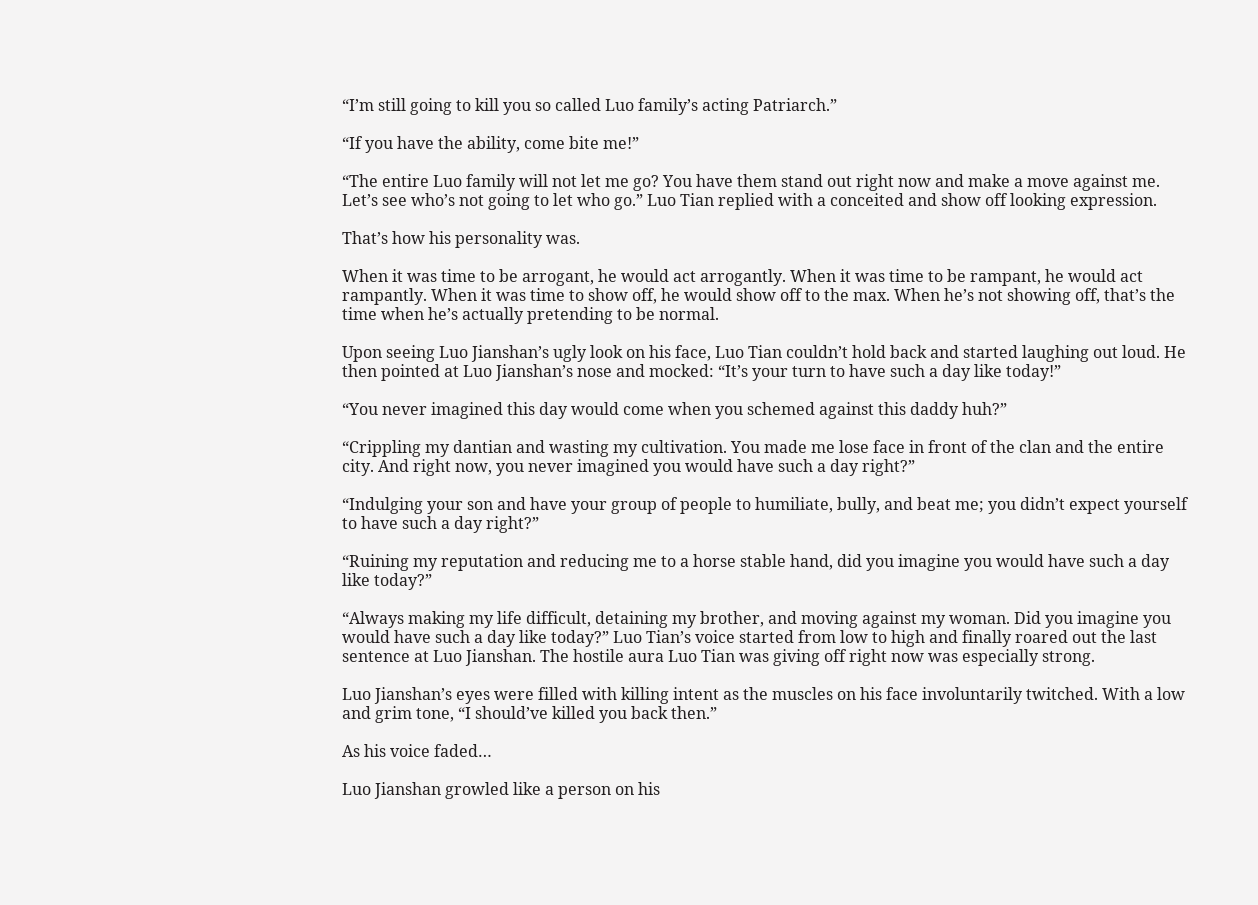“I’m still going to kill you so called Luo family’s acting Patriarch.”

“If you have the ability, come bite me!”

“The entire Luo family will not let me go? You have them stand out right now and make a move against me. Let’s see who’s not going to let who go.” Luo Tian replied with a conceited and show off looking expression.

That’s how his personality was.

When it was time to be arrogant, he would act arrogantly. When it was time to be rampant, he would act rampantly. When it was time to show off, he would show off to the max. When he’s not showing off, that’s the time when he’s actually pretending to be normal.

Upon seeing Luo Jianshan’s ugly look on his face, Luo Tian couldn’t hold back and started laughing out loud. He then pointed at Luo Jianshan’s nose and mocked: “It’s your turn to have such a day like today!”

“You never imagined this day would come when you schemed against this daddy huh?”

“Crippling my dantian and wasting my cultivation. You made me lose face in front of the clan and the entire city. And right now, you never imagined you would have such a day right?”

“Indulging your son and have your group of people to humiliate, bully, and beat me; you didn’t expect yourself to have such a day right?”

“Ruining my reputation and reducing me to a horse stable hand, did you imagine you would have such a day like today?”

“Always making my life difficult, detaining my brother, and moving against my woman. Did you imagine you would have such a day like today?” Luo Tian’s voice started from low to high and finally roared out the last sentence at Luo Jianshan. The hostile aura Luo Tian was giving off right now was especially strong.

Luo Jianshan’s eyes were filled with killing intent as the muscles on his face involuntarily twitched. With a low and grim tone, “I should’ve killed you back then.”

As his voice faded…

Luo Jianshan growled like a person on his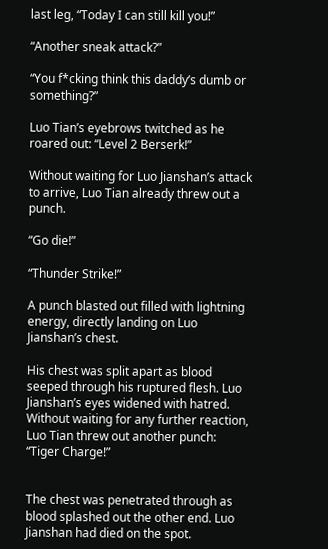last leg, “Today I can still kill you!”

“Another sneak attack?”

“You f*cking think this daddy’s dumb or something?”

Luo Tian’s eyebrows twitched as he roared out: “Level 2 Berserk!”

Without waiting for Luo Jianshan’s attack to arrive, Luo Tian already threw out a punch.

“Go die!”

“Thunder Strike!”

A punch blasted out filled with lightning energy, directly landing on Luo Jianshan’s chest.

His chest was split apart as blood seeped through his ruptured flesh. Luo Jianshan’s eyes widened with hatred. Without waiting for any further reaction, Luo Tian threw out another punch: “Tiger Charge!”


The chest was penetrated through as blood splashed out the other end. Luo Jianshan had died on the spot.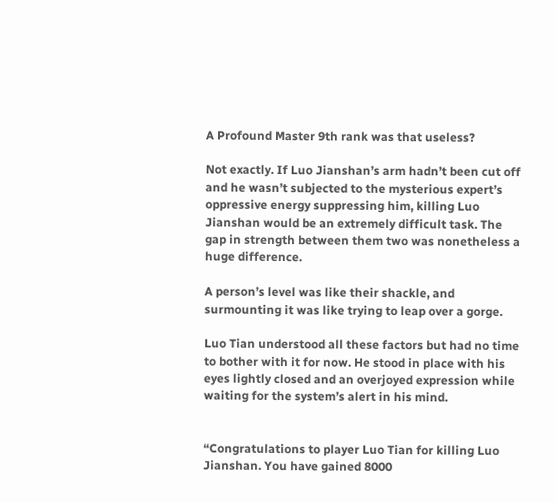A Profound Master 9th rank was that useless?

Not exactly. If Luo Jianshan’s arm hadn’t been cut off and he wasn’t subjected to the mysterious expert’s oppressive energy suppressing him, killing Luo Jianshan would be an extremely difficult task. The gap in strength between them two was nonetheless a huge difference.

A person’s level was like their shackle, and surmounting it was like trying to leap over a gorge.

Luo Tian understood all these factors but had no time to bother with it for now. He stood in place with his eyes lightly closed and an overjoyed expression while waiting for the system’s alert in his mind.


“Congratulations to player Luo Tian for killing Luo Jianshan. You have gained 8000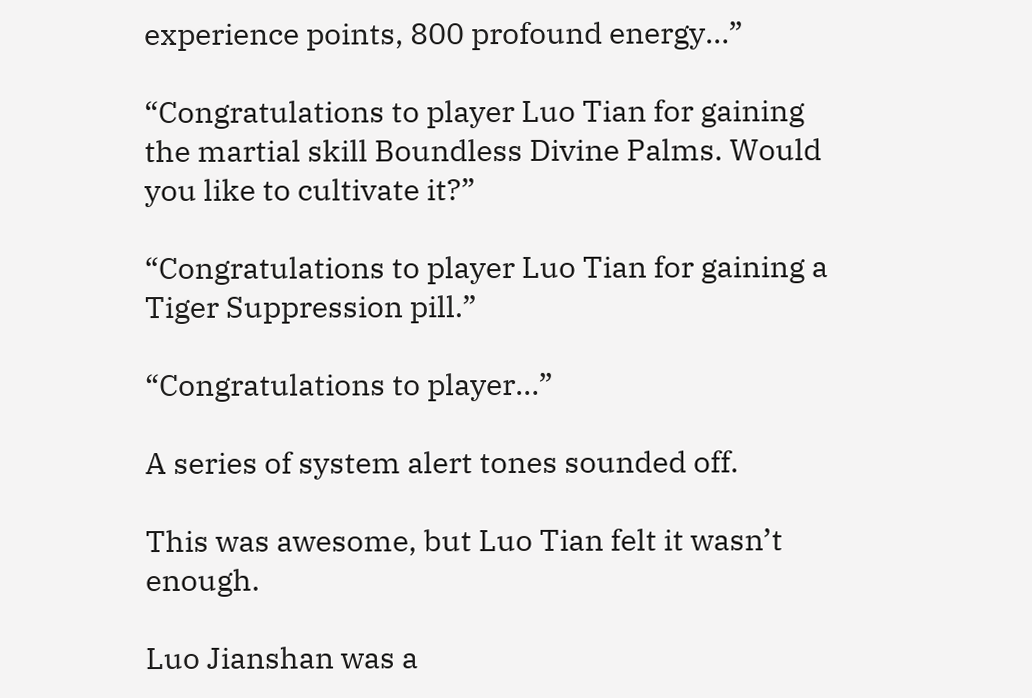experience points, 800 profound energy…”

“Congratulations to player Luo Tian for gaining the martial skill Boundless Divine Palms. Would you like to cultivate it?”

“Congratulations to player Luo Tian for gaining a Tiger Suppression pill.”

“Congratulations to player…”

A series of system alert tones sounded off.

This was awesome, but Luo Tian felt it wasn’t enough.

Luo Jianshan was a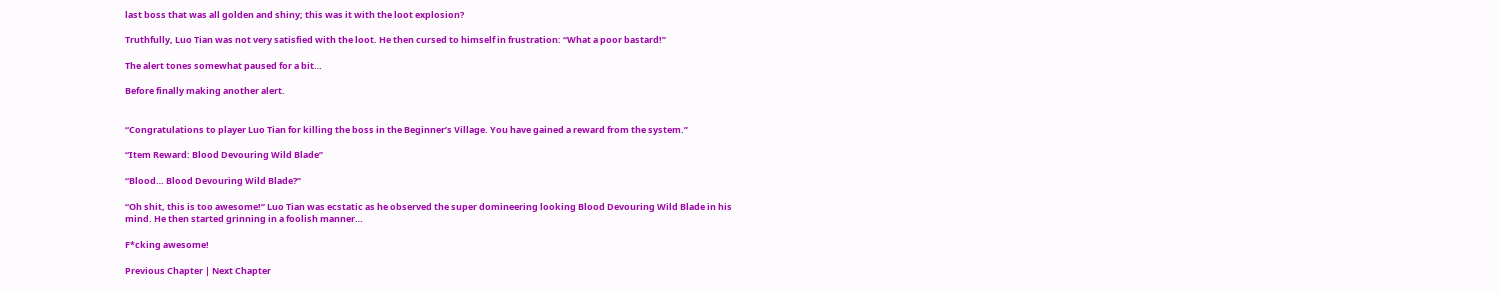last boss that was all golden and shiny; this was it with the loot explosion?

Truthfully, Luo Tian was not very satisfied with the loot. He then cursed to himself in frustration: “What a poor bastard!”

The alert tones somewhat paused for a bit…

Before finally making another alert.


“Congratulations to player Luo Tian for killing the boss in the Beginner’s Village. You have gained a reward from the system.”

“Item Reward: Blood Devouring Wild Blade”

“Blood… Blood Devouring Wild Blade?”

“Oh shit, this is too awesome!” Luo Tian was ecstatic as he observed the super domineering looking Blood Devouring Wild Blade in his mind. He then started grinning in a foolish manner…

F*cking awesome!

Previous Chapter | Next Chapter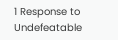1 Response to Undefeatable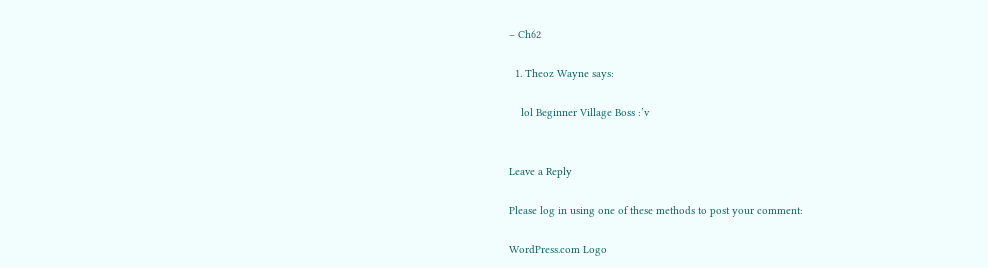– Ch62

  1. Theoz Wayne says:

    lol Beginner Village Boss :’v


Leave a Reply

Please log in using one of these methods to post your comment:

WordPress.com Logo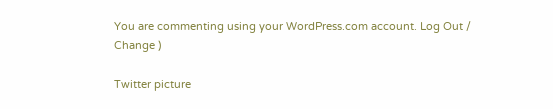You are commenting using your WordPress.com account. Log Out /  Change )

Twitter picture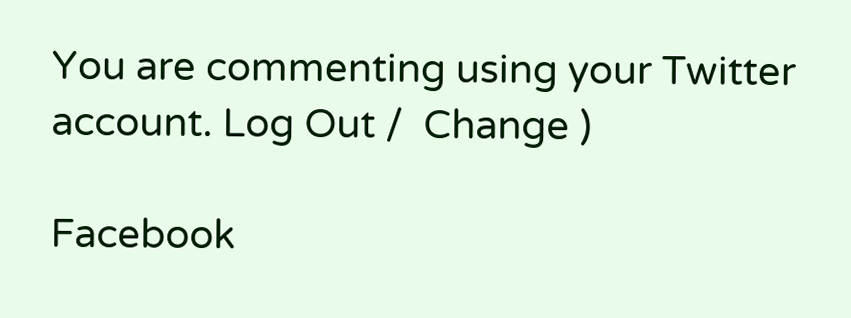You are commenting using your Twitter account. Log Out /  Change )

Facebook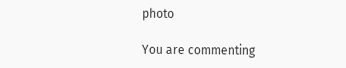photo

You are commenting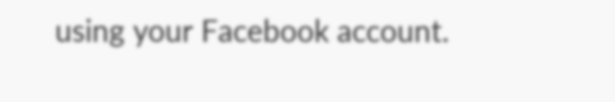using your Facebook account.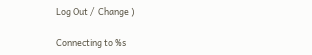Log Out /  Change )

Connecting to %s